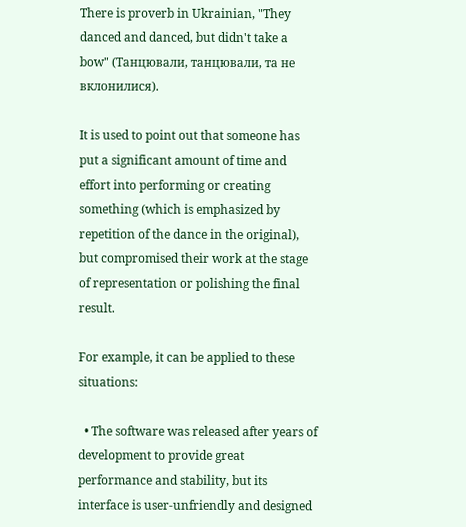There is proverb in Ukrainian, "They danced and danced, but didn't take a bow" (Танцювали, танцювали, та не вклонилися).

It is used to point out that someone has put a significant amount of time and effort into performing or creating something (which is emphasized by repetition of the dance in the original), but compromised their work at the stage of representation or polishing the final result.

For example, it can be applied to these situations:

  • The software was released after years of development to provide great performance and stability, but its interface is user-unfriendly and designed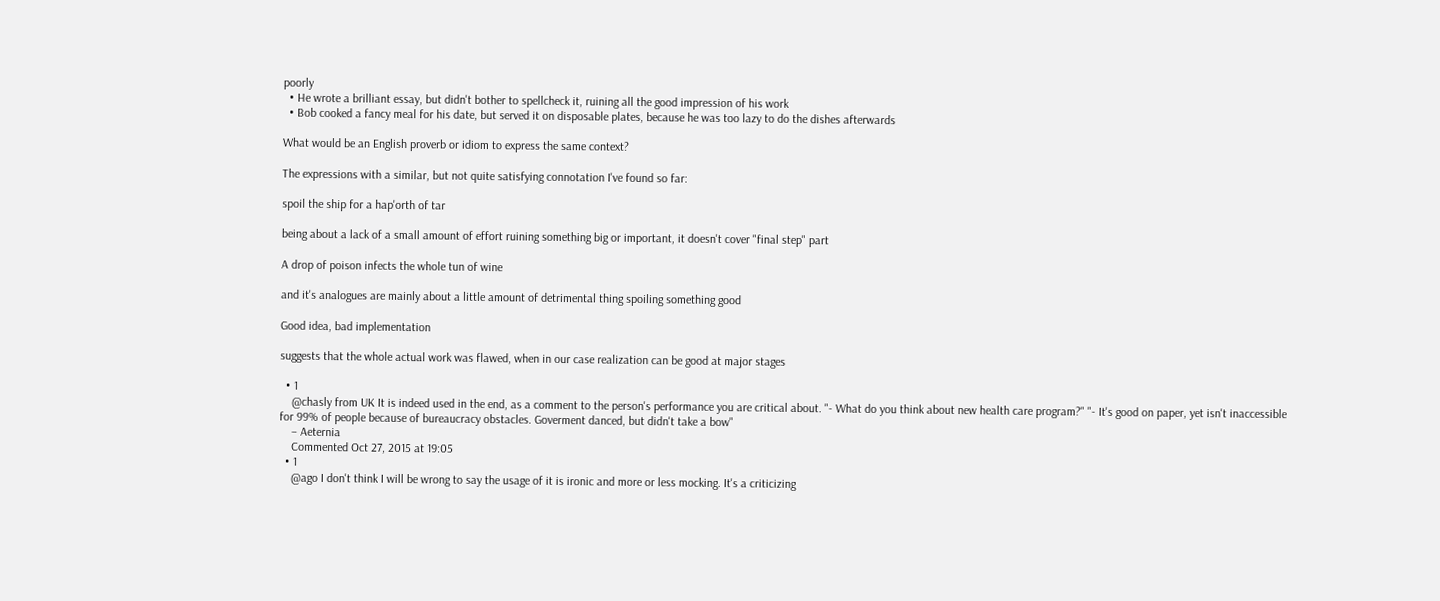poorly
  • He wrote a brilliant essay, but didn't bother to spellcheck it, ruining all the good impression of his work
  • Bob cooked a fancy meal for his date, but served it on disposable plates, because he was too lazy to do the dishes afterwards

What would be an English proverb or idiom to express the same context?

The expressions with a similar, but not quite satisfying connotation I've found so far:

spoil the ship for a hap'orth of tar

being about a lack of a small amount of effort ruining something big or important, it doesn't cover "final step" part

A drop of poison infects the whole tun of wine

and it's analogues are mainly about a little amount of detrimental thing spoiling something good

Good idea, bad implementation

suggests that the whole actual work was flawed, when in our case realization can be good at major stages

  • 1
    @chasly from UK It is indeed used in the end, as a comment to the person's performance you are critical about. "- What do you think about new health care program?" "- It's good on paper, yet isn't inaccessible for 99% of people because of bureaucracy obstacles. Goverment danced, but didn't take a bow"
    – Aeternia
    Commented Oct 27, 2015 at 19:05
  • 1
    @ago I don't think I will be wrong to say the usage of it is ironic and more or less mocking. It's a criticizing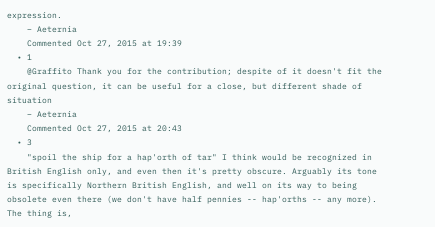expression.
    – Aeternia
    Commented Oct 27, 2015 at 19:39
  • 1
    @Graffito Thank you for the contribution; despite of it doesn't fit the original question, it can be useful for a close, but different shade of situation
    – Aeternia
    Commented Oct 27, 2015 at 20:43
  • 3
    "spoil the ship for a hap'orth of tar" I think would be recognized in British English only, and even then it's pretty obscure. Arguably its tone is specifically Northern British English, and well on its way to being obsolete even there (we don't have half pennies -- hap'orths -- any more). The thing is,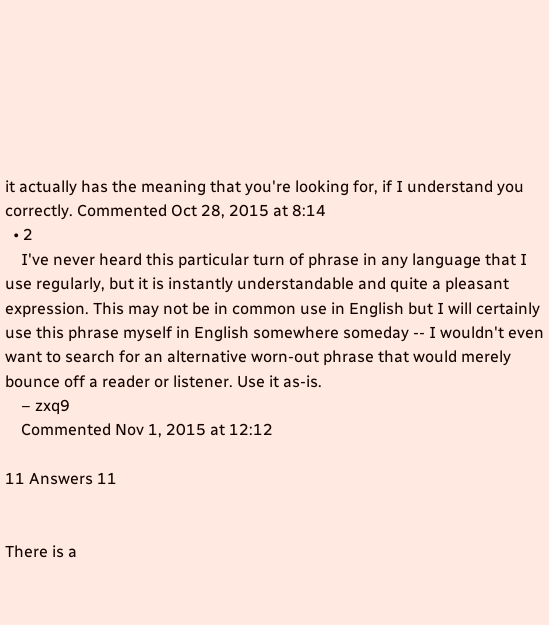it actually has the meaning that you're looking for, if I understand you correctly. Commented Oct 28, 2015 at 8:14
  • 2
    I've never heard this particular turn of phrase in any language that I use regularly, but it is instantly understandable and quite a pleasant expression. This may not be in common use in English but I will certainly use this phrase myself in English somewhere someday -- I wouldn't even want to search for an alternative worn-out phrase that would merely bounce off a reader or listener. Use it as-is.
    – zxq9
    Commented Nov 1, 2015 at 12:12

11 Answers 11


There is a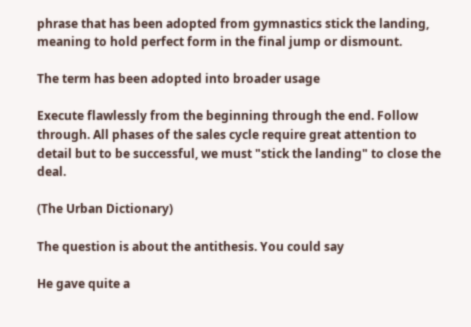phrase that has been adopted from gymnastics stick the landing, meaning to hold perfect form in the final jump or dismount.

The term has been adopted into broader usage

Execute flawlessly from the beginning through the end. Follow through. All phases of the sales cycle require great attention to detail but to be successful, we must "stick the landing" to close the deal.

(The Urban Dictionary)

The question is about the antithesis. You could say

He gave quite a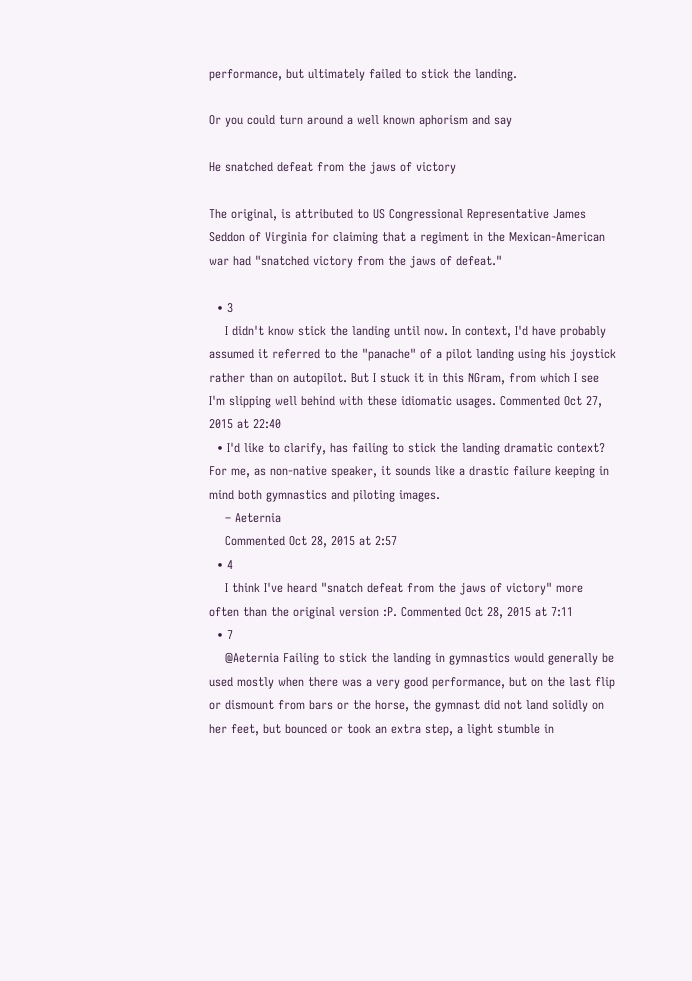performance, but ultimately failed to stick the landing.

Or you could turn around a well known aphorism and say

He snatched defeat from the jaws of victory

The original, is attributed to US Congressional Representative James Seddon of Virginia for claiming that a regiment in the Mexican-American war had "snatched victory from the jaws of defeat."

  • 3
    I didn't know stick the landing until now. In context, I'd have probably assumed it referred to the "panache" of a pilot landing using his joystick rather than on autopilot. But I stuck it in this NGram, from which I see I'm slipping well behind with these idiomatic usages. Commented Oct 27, 2015 at 22:40
  • I'd like to clarify, has failing to stick the landing dramatic context? For me, as non-native speaker, it sounds like a drastic failure keeping in mind both gymnastics and piloting images.
    – Aeternia
    Commented Oct 28, 2015 at 2:57
  • 4
    I think I've heard "snatch defeat from the jaws of victory" more often than the original version :P. Commented Oct 28, 2015 at 7:11
  • 7
    @Aeternia Failing to stick the landing in gymnastics would generally be used mostly when there was a very good performance, but on the last flip or dismount from bars or the horse, the gymnast did not land solidly on her feet, but bounced or took an extra step, a light stumble in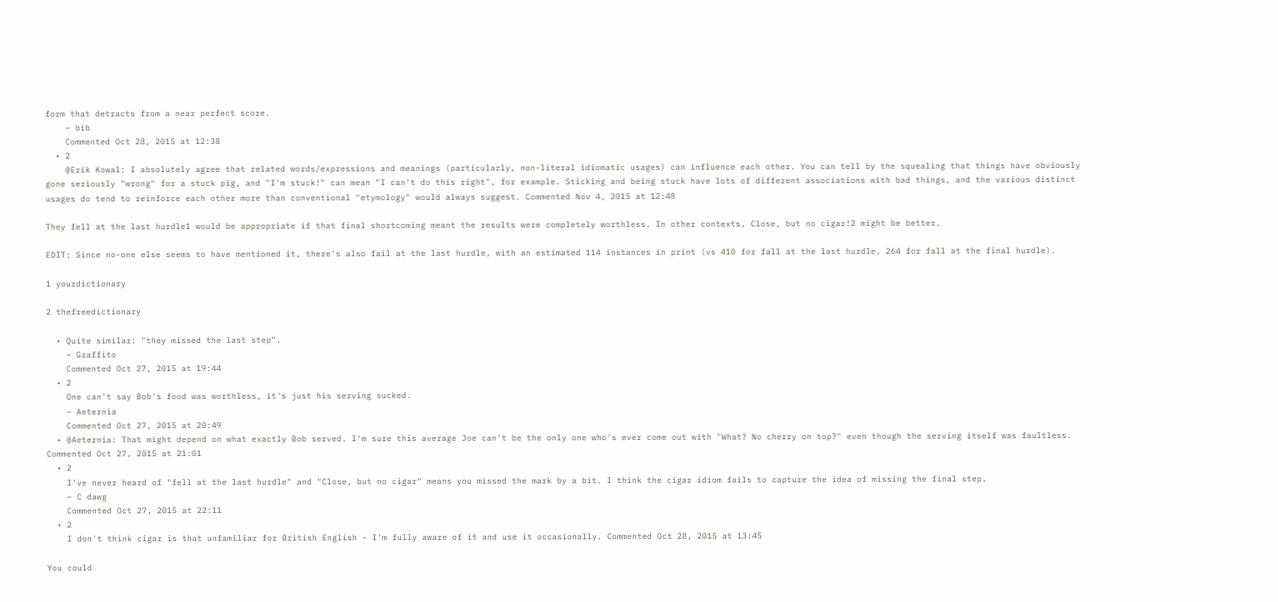form that detracts from a near perfect score.
    – bib
    Commented Oct 28, 2015 at 12:38
  • 2
    @Erik Kowal: I absolutely agree that related words/expressions and meanings (particularly, non-literal idiomatic usages) can influence each other. You can tell by the squealing that things have obviously gone seriously "wrong" for a stuck pig, and "I'm stuck!" can mean "I can't do this right", for example. Sticking and being stuck have lots of different associations with bad things, and the various distinct usages do tend to reinforce each other more than conventional "etymology" would always suggest. Commented Nov 4, 2015 at 12:48

They fell at the last hurdle1 would be appropriate if that final shortcoming meant the results were completely worthless. In other contexts, Close, but no cigar!2 might be better.

EDIT: Since no-one else seems to have mentioned it, there's also fail at the last hurdle, with an estimated 114 instances in print (vs 410 for fall at the last hurdle, 264 for fall at the final hurdle).

1 yourdictionary

2 thefreedictionary

  • Quite similar: "they missed the last step".
    – Graffito
    Commented Oct 27, 2015 at 19:44
  • 2
    One can't say Bob's food was worthless, it's just his serving sucked.
    – Aeternia
    Commented Oct 27, 2015 at 20:49
  • @Aeternia: That might depend on what exactly Bob served. I'm sure this average Joe can't be the only one who's ever come out with "What? No cherry on top?" even though the serving itself was faultless. Commented Oct 27, 2015 at 21:01
  • 2
    I've never heard of "fell at the last hurdle" and "Close, but no cigar" means you missed the mark by a bit. I think the cigar idiom fails to capture the idea of missing the final step.
    – C dawg
    Commented Oct 27, 2015 at 22:11
  • 2
    I don't think cigar is that unfamiliar for British English - I'm fully aware of it and use it occasionally. Commented Oct 28, 2015 at 13:45

You could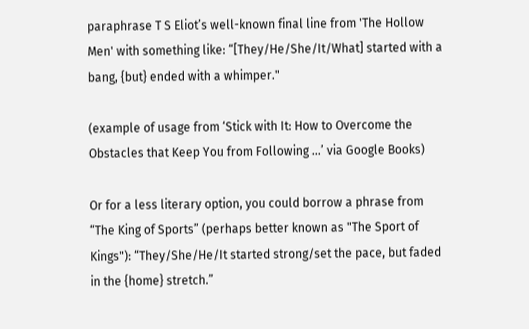paraphrase T S Eliot’s well-known final line from 'The Hollow Men' with something like: “[They/He/She/It/What] started with a bang, {but} ended with a whimper."

(example of usage from ‘Stick with It: How to Overcome the Obstacles that Keep You from Following ...’ via Google Books)

Or for a less literary option, you could borrow a phrase from “The King of Sports” (perhaps better known as "The Sport of Kings"): “They/She/He/It started strong/set the pace, but faded in the {home} stretch.”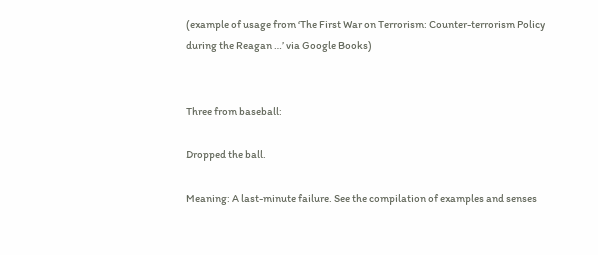(example of usage from ‘The First War on Terrorism: Counter-terrorism Policy during the Reagan …’ via Google Books)


Three from baseball:

Dropped the ball.

Meaning: A last-minute failure. See the compilation of examples and senses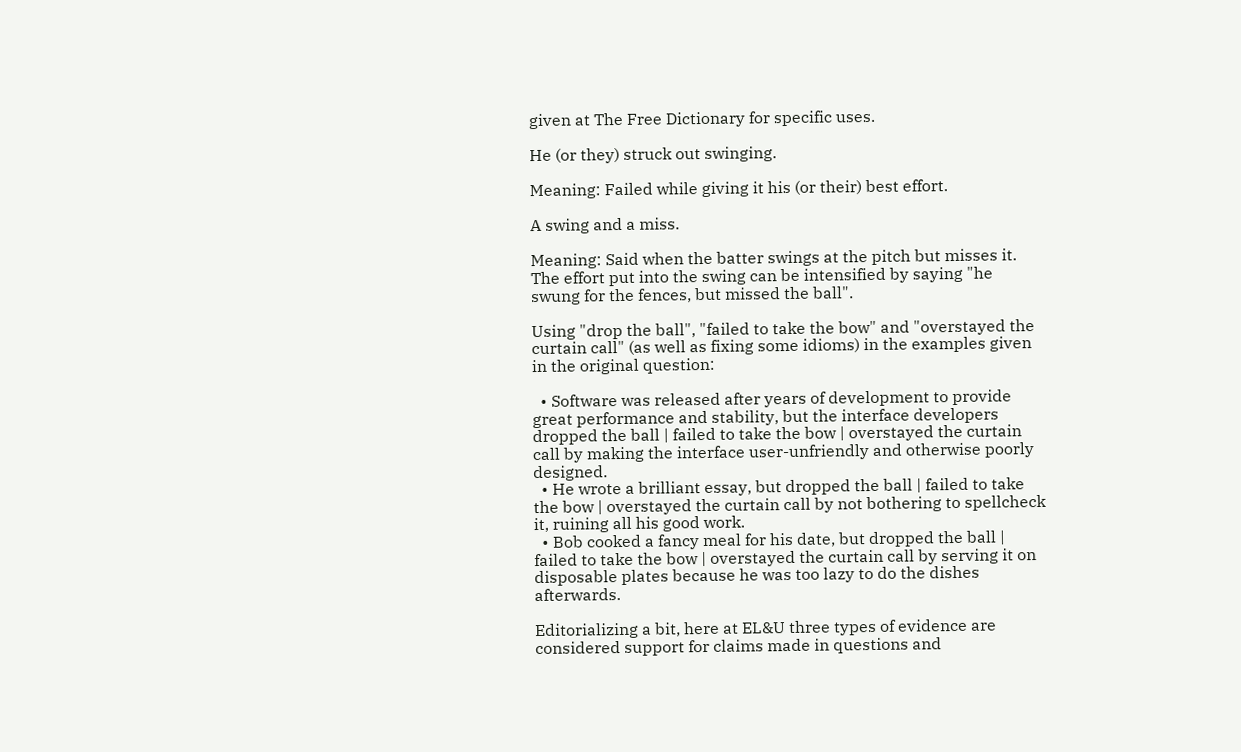given at The Free Dictionary for specific uses.

He (or they) struck out swinging.

Meaning: Failed while giving it his (or their) best effort.

A swing and a miss.

Meaning: Said when the batter swings at the pitch but misses it. The effort put into the swing can be intensified by saying "he swung for the fences, but missed the ball".

Using "drop the ball", "failed to take the bow" and "overstayed the curtain call" (as well as fixing some idioms) in the examples given in the original question:

  • Software was released after years of development to provide great performance and stability, but the interface developers dropped the ball | failed to take the bow | overstayed the curtain call by making the interface user-unfriendly and otherwise poorly designed.
  • He wrote a brilliant essay, but dropped the ball | failed to take the bow | overstayed the curtain call by not bothering to spellcheck it, ruining all his good work.
  • Bob cooked a fancy meal for his date, but dropped the ball | failed to take the bow | overstayed the curtain call by serving it on disposable plates because he was too lazy to do the dishes afterwards.

Editorializing a bit, here at EL&U three types of evidence are considered support for claims made in questions and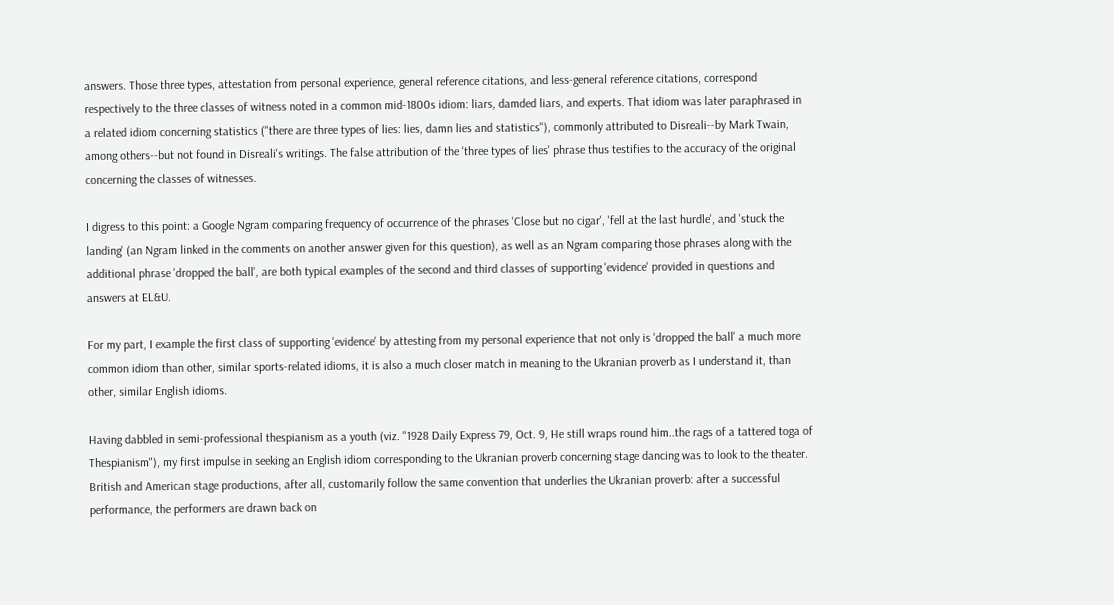answers. Those three types, attestation from personal experience, general reference citations, and less-general reference citations, correspond respectively to the three classes of witness noted in a common mid-1800s idiom: liars, damded liars, and experts. That idiom was later paraphrased in a related idiom concerning statistics ("there are three types of lies: lies, damn lies and statistics"), commonly attributed to Disreali--by Mark Twain, among others--but not found in Disreali's writings. The false attribution of the 'three types of lies' phrase thus testifies to the accuracy of the original concerning the classes of witnesses.

I digress to this point: a Google Ngram comparing frequency of occurrence of the phrases 'Close but no cigar', 'fell at the last hurdle', and 'stuck the landing' (an Ngram linked in the comments on another answer given for this question), as well as an Ngram comparing those phrases along with the additional phrase 'dropped the ball', are both typical examples of the second and third classes of supporting 'evidence' provided in questions and answers at EL&U.

For my part, I example the first class of supporting 'evidence' by attesting from my personal experience that not only is 'dropped the ball' a much more common idiom than other, similar sports-related idioms, it is also a much closer match in meaning to the Ukranian proverb as I understand it, than other, similar English idioms.

Having dabbled in semi-professional thespianism as a youth (viz. "1928 Daily Express 79, Oct. 9, He still wraps round him..the rags of a tattered toga of Thespianism"), my first impulse in seeking an English idiom corresponding to the Ukranian proverb concerning stage dancing was to look to the theater. British and American stage productions, after all, customarily follow the same convention that underlies the Ukranian proverb: after a successful performance, the performers are drawn back on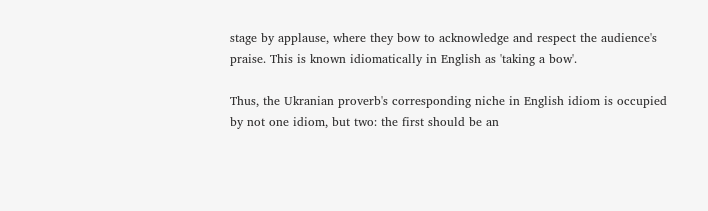stage by applause, where they bow to acknowledge and respect the audience's praise. This is known idiomatically in English as 'taking a bow'.

Thus, the Ukranian proverb's corresponding niche in English idiom is occupied by not one idiom, but two: the first should be an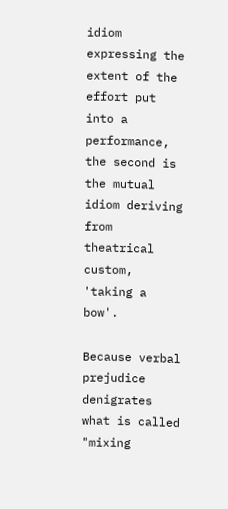idiom expressing the extent of the effort put into a performance, the second is the mutual idiom deriving from theatrical custom, 'taking a bow'.

Because verbal prejudice denigrates what is called "mixing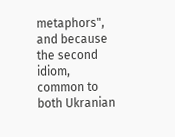metaphors", and because the second idiom, common to both Ukranian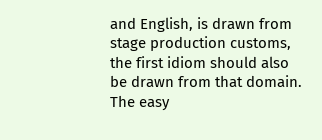and English, is drawn from stage production customs, the first idiom should also be drawn from that domain. The easy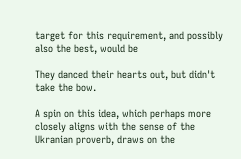target for this requirement, and possibly also the best, would be

They danced their hearts out, but didn't take the bow.

A spin on this idea, which perhaps more closely aligns with the sense of the Ukranian proverb, draws on the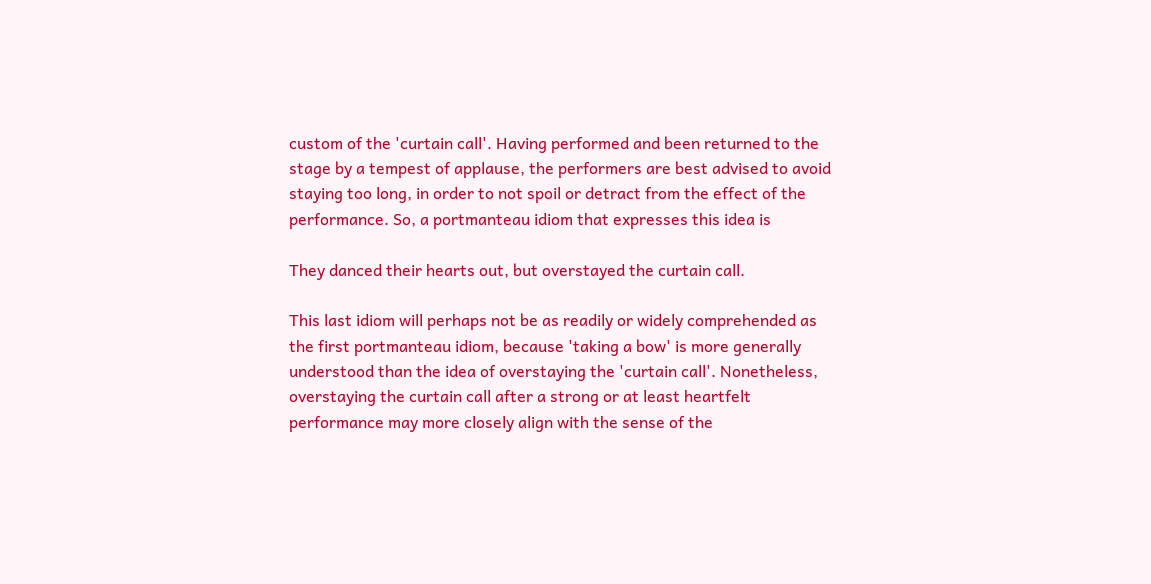custom of the 'curtain call'. Having performed and been returned to the stage by a tempest of applause, the performers are best advised to avoid staying too long, in order to not spoil or detract from the effect of the performance. So, a portmanteau idiom that expresses this idea is

They danced their hearts out, but overstayed the curtain call.

This last idiom will perhaps not be as readily or widely comprehended as the first portmanteau idiom, because 'taking a bow' is more generally understood than the idea of overstaying the 'curtain call'. Nonetheless, overstaying the curtain call after a strong or at least heartfelt performance may more closely align with the sense of the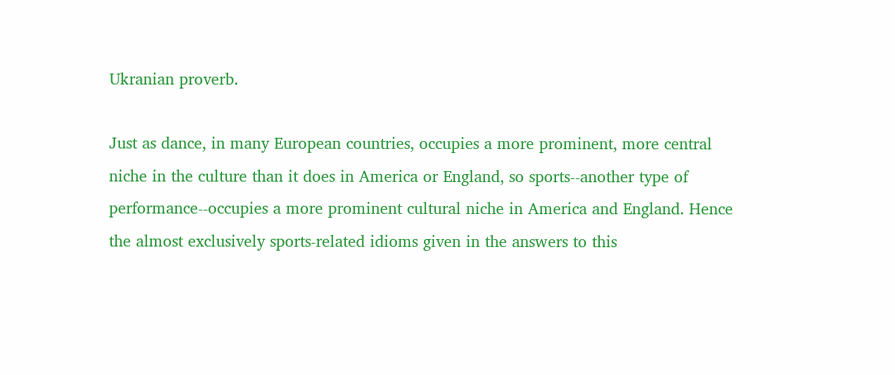Ukranian proverb.

Just as dance, in many European countries, occupies a more prominent, more central niche in the culture than it does in America or England, so sports--another type of performance--occupies a more prominent cultural niche in America and England. Hence the almost exclusively sports-related idioms given in the answers to this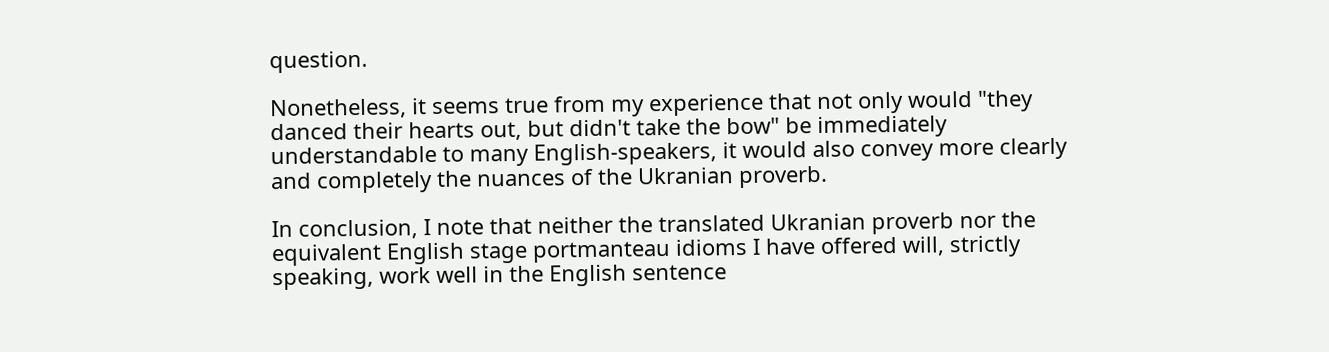question.

Nonetheless, it seems true from my experience that not only would "they danced their hearts out, but didn't take the bow" be immediately understandable to many English-speakers, it would also convey more clearly and completely the nuances of the Ukranian proverb.

In conclusion, I note that neither the translated Ukranian proverb nor the equivalent English stage portmanteau idioms I have offered will, strictly speaking, work well in the English sentence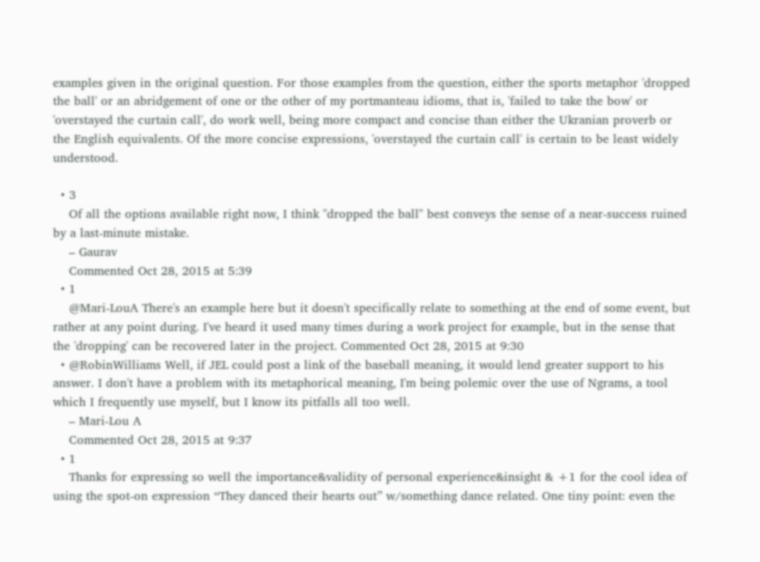examples given in the original question. For those examples from the question, either the sports metaphor 'dropped the ball' or an abridgement of one or the other of my portmanteau idioms, that is, 'failed to take the bow' or 'overstayed the curtain call', do work well, being more compact and concise than either the Ukranian proverb or the English equivalents. Of the more concise expressions, 'overstayed the curtain call' is certain to be least widely understood.

  • 3
    Of all the options available right now, I think "dropped the ball" best conveys the sense of a near-success ruined by a last-minute mistake.
    – Gaurav
    Commented Oct 28, 2015 at 5:39
  • 1
    @Mari-LouA There's an example here but it doesn't specifically relate to something at the end of some event, but rather at any point during. I've heard it used many times during a work project for example, but in the sense that the 'dropping' can be recovered later in the project. Commented Oct 28, 2015 at 9:30
  • @RobinWilliams Well, if JEL could post a link of the baseball meaning, it would lend greater support to his answer. I don't have a problem with its metaphorical meaning, I'm being polemic over the use of Ngrams, a tool which I frequently use myself, but I know its pitfalls all too well.
    – Mari-Lou A
    Commented Oct 28, 2015 at 9:37
  • 1
    Thanks for expressing so well the importance&validity of personal experience&insight & +1 for the cool idea of using the spot-on expression “They danced their hearts out” w/something dance related. One tiny point: even the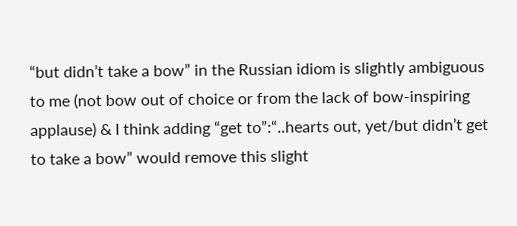“but didn’t take a bow” in the Russian idiom is slightly ambiguous to me (not bow out of choice or from the lack of bow-inspiring applause) & I think adding “get to”:“..hearts out, yet/but didn’t get to take a bow” would remove this slight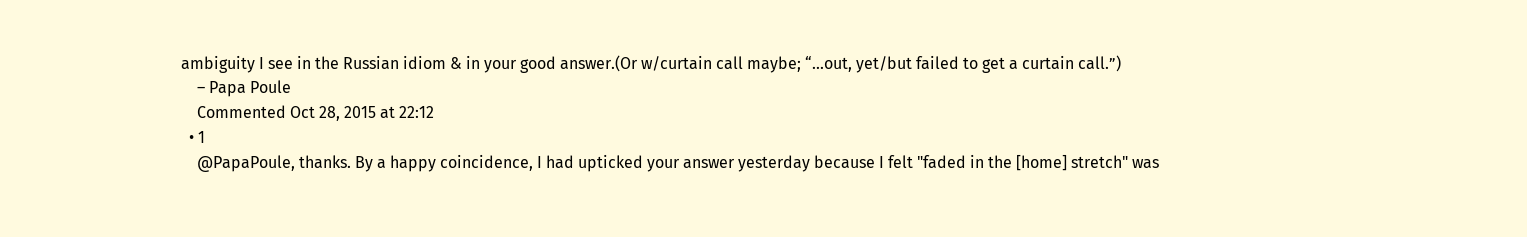ambiguity I see in the Russian idiom & in your good answer.(Or w/curtain call maybe; “...out, yet/but failed to get a curtain call.”)
    – Papa Poule
    Commented Oct 28, 2015 at 22:12
  • 1
    @PapaPoule, thanks. By a happy coincidence, I had upticked your answer yesterday because I felt "faded in the [home] stretch" was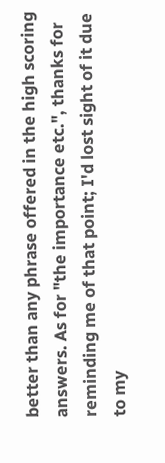better than any phrase offered in the high scoring answers. As for "the importance etc.", thanks for reminding me of that point; I'd lost sight of it due to my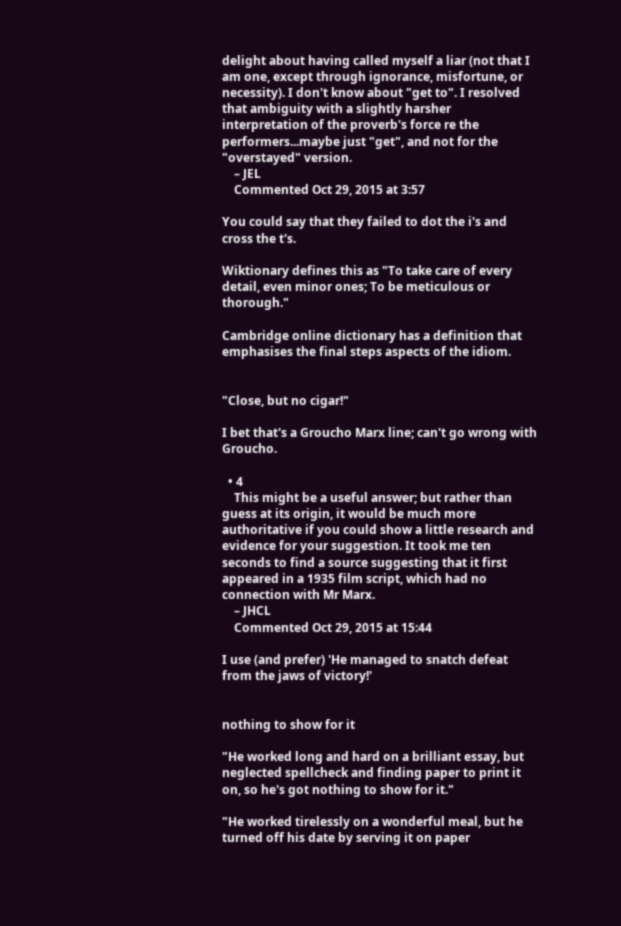delight about having called myself a liar (not that I am one, except through ignorance, misfortune, or necessity). I don't know about "get to". I resolved that ambiguity with a slightly harsher interpretation of the proverb's force re the performers...maybe just "get", and not for the "overstayed" version.
    – JEL
    Commented Oct 29, 2015 at 3:57

You could say that they failed to dot the i's and cross the t's.

Wiktionary defines this as "To take care of every detail, even minor ones; To be meticulous or thorough."

Cambridge online dictionary has a definition that emphasises the final steps aspects of the idiom.


"Close, but no cigar!"

I bet that's a Groucho Marx line; can't go wrong with Groucho.

  • 4
    This might be a useful answer; but rather than guess at its origin, it would be much more authoritative if you could show a little research and evidence for your suggestion. It took me ten seconds to find a source suggesting that it first appeared in a 1935 film script, which had no connection with Mr Marx.
    – JHCL
    Commented Oct 29, 2015 at 15:44

I use (and prefer) 'He managed to snatch defeat from the jaws of victory!'


nothing to show for it

"He worked long and hard on a brilliant essay, but neglected spellcheck and finding paper to print it on, so he's got nothing to show for it."

"He worked tirelessly on a wonderful meal, but he turned off his date by serving it on paper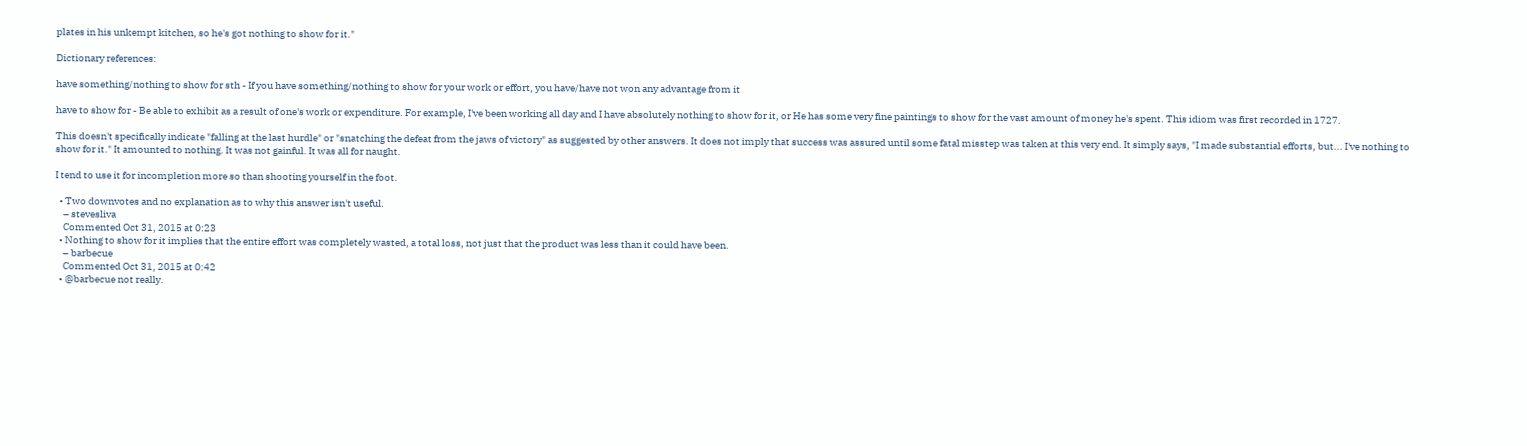plates in his unkempt kitchen, so he's got nothing to show for it."

Dictionary references:

have something/nothing to show for sth - If you have something/nothing to show for your work or effort, you have/have not won any advantage from it

have to show for - Be able to exhibit as a result of one's work or expenditure. For example, I've been working all day and I have absolutely nothing to show for it, or He has some very fine paintings to show for the vast amount of money he's spent. This idiom was first recorded in 1727.

This doesn't specifically indicate "falling at the last hurdle" or "snatching the defeat from the jaws of victory" as suggested by other answers. It does not imply that success was assured until some fatal misstep was taken at this very end. It simply says, "I made substantial efforts, but... I've nothing to show for it." It amounted to nothing. It was not gainful. It was all for naught.

I tend to use it for incompletion more so than shooting yourself in the foot.

  • Two downvotes and no explanation as to why this answer isn't useful.
    – stevesliva
    Commented Oct 31, 2015 at 0:23
  • Nothing to show for it implies that the entire effort was completely wasted, a total loss, not just that the product was less than it could have been.
    – barbecue
    Commented Oct 31, 2015 at 0:42
  • @barbecue not really.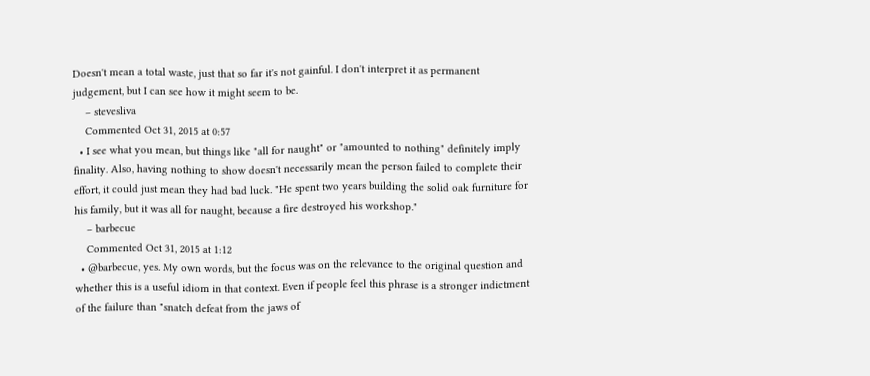Doesn't mean a total waste, just that so far it's not gainful. I don't interpret it as permanent judgement, but I can see how it might seem to be.
    – stevesliva
    Commented Oct 31, 2015 at 0:57
  • I see what you mean, but things like "all for naught" or "amounted to nothing" definitely imply finality. Also, having nothing to show doesn't necessarily mean the person failed to complete their effort, it could just mean they had bad luck. "He spent two years building the solid oak furniture for his family, but it was all for naught, because a fire destroyed his workshop."
    – barbecue
    Commented Oct 31, 2015 at 1:12
  • @barbecue, yes. My own words, but the focus was on the relevance to the original question and whether this is a useful idiom in that context. Even if people feel this phrase is a stronger indictment of the failure than "snatch defeat from the jaws of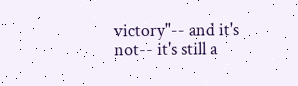victory"-- and it's not-- it's still a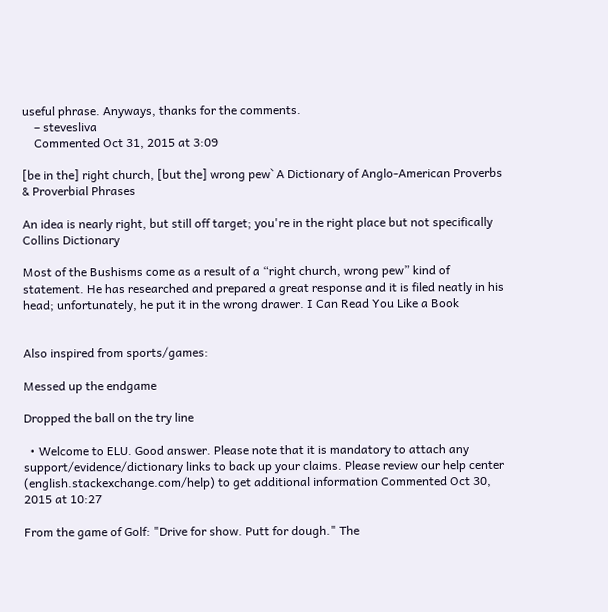useful phrase. Anyways, thanks for the comments.
    – stevesliva
    Commented Oct 31, 2015 at 3:09

[be in the] right church, [but the] wrong pew` A Dictionary of Anglo-American Proverbs & Proverbial Phrases

An idea is nearly right, but still off target; you're in the right place but not specifically Collins Dictionary

Most of the Bushisms come as a result of a “right church, wrong pew” kind of statement. He has researched and prepared a great response and it is filed neatly in his head; unfortunately, he put it in the wrong drawer. I Can Read You Like a Book


Also inspired from sports/games:

Messed up the endgame

Dropped the ball on the try line

  • Welcome to ELU. Good answer. Please note that it is mandatory to attach any support/evidence/dictionary links to back up your claims. Please review our help center (english.stackexchange.com/help) to get additional information Commented Oct 30, 2015 at 10:27

From the game of Golf: "Drive for show. Putt for dough." The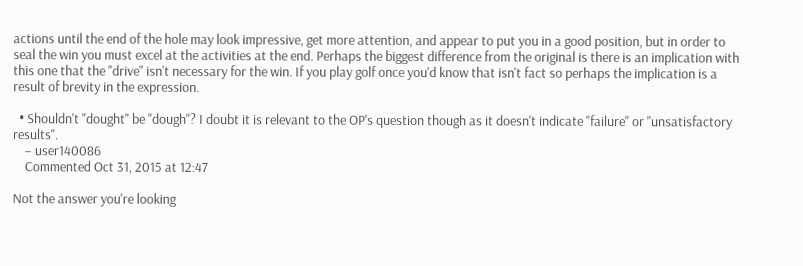actions until the end of the hole may look impressive, get more attention, and appear to put you in a good position, but in order to seal the win you must excel at the activities at the end. Perhaps the biggest difference from the original is there is an implication with this one that the "drive" isn't necessary for the win. If you play golf once you'd know that isn't fact so perhaps the implication is a result of brevity in the expression.

  • Shouldn't "dought" be "dough"? I doubt it is relevant to the OP's question though as it doesn't indicate "failure" or "unsatisfactory results".
    – user140086
    Commented Oct 31, 2015 at 12:47

Not the answer you're looking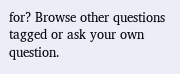for? Browse other questions tagged or ask your own question.